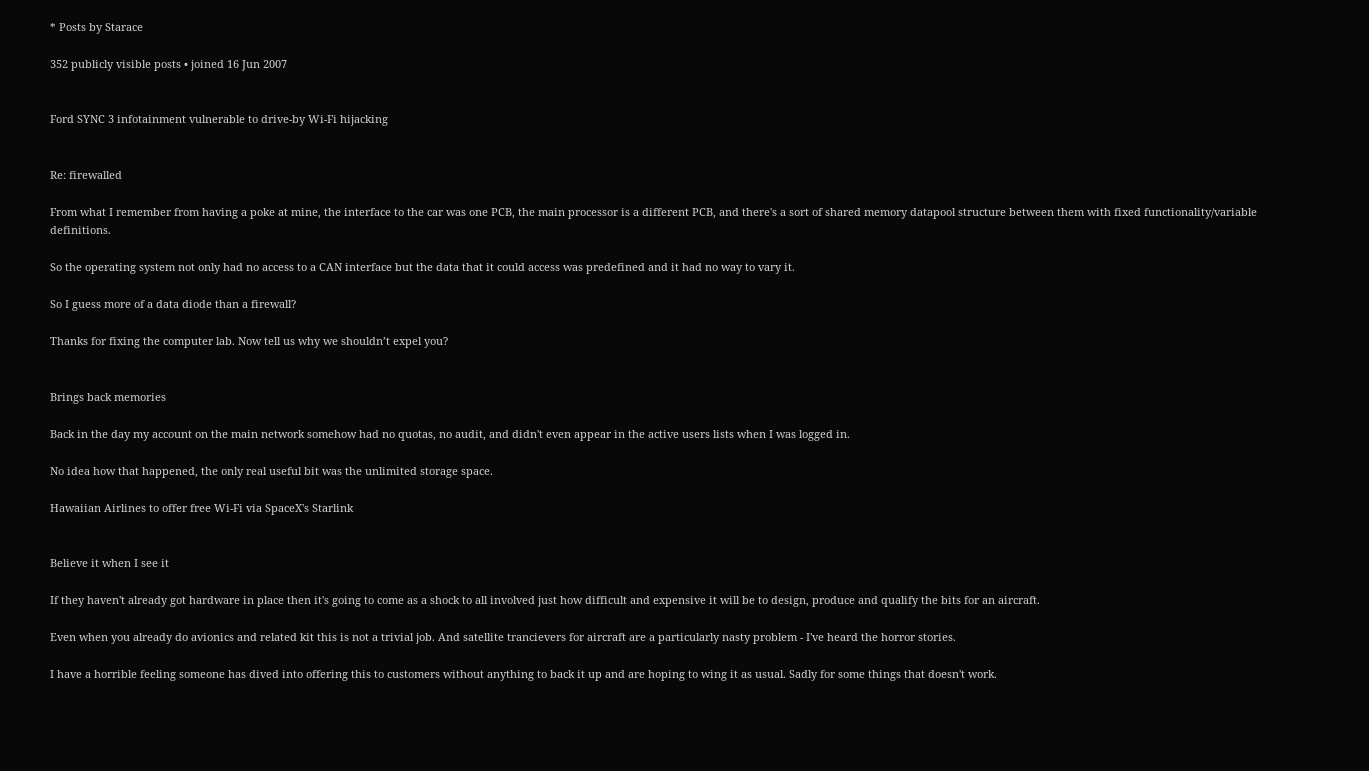* Posts by Starace

352 publicly visible posts • joined 16 Jun 2007


Ford SYNC 3 infotainment vulnerable to drive-by Wi-Fi hijacking


Re: firewalled

From what I remember from having a poke at mine, the interface to the car was one PCB, the main processor is a different PCB, and there's a sort of shared memory datapool structure between them with fixed functionality/variable definitions.

So the operating system not only had no access to a CAN interface but the data that it could access was predefined and it had no way to vary it.

So I guess more of a data diode than a firewall?

Thanks for fixing the computer lab. Now tell us why we shouldn’t expel you?


Brings back memories

Back in the day my account on the main network somehow had no quotas, no audit, and didn't even appear in the active users lists when I was logged in.

No idea how that happened, the only real useful bit was the unlimited storage space.

Hawaiian Airlines to offer free Wi-Fi via SpaceX's Starlink


Believe it when I see it

If they haven't already got hardware in place then it's going to come as a shock to all involved just how difficult and expensive it will be to design, produce and qualify the bits for an aircraft.

Even when you already do avionics and related kit this is not a trivial job. And satellite trancievers for aircraft are a particularly nasty problem - I've heard the horror stories.

I have a horrible feeling someone has dived into offering this to customers without anything to back it up and are hoping to wing it as usual. Sadly for some things that doesn't work.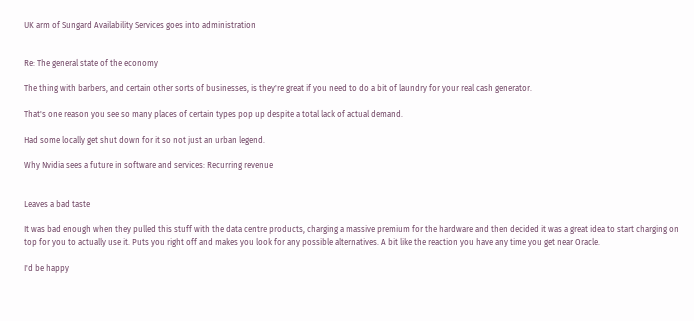UK arm of Sungard Availability Services goes into administration


Re: The general state of the economy

The thing with barbers, and certain other sorts of businesses, is they're great if you need to do a bit of laundry for your real cash generator.

That's one reason you see so many places of certain types pop up despite a total lack of actual demand.

Had some locally get shut down for it so not just an urban legend.

Why Nvidia sees a future in software and services: Recurring revenue


Leaves a bad taste

It was bad enough when they pulled this stuff with the data centre products, charging a massive premium for the hardware and then decided it was a great idea to start charging on top for you to actually use it. Puts you right off and makes you look for any possible alternatives. A bit like the reaction you have any time you get near Oracle.

I'd be happy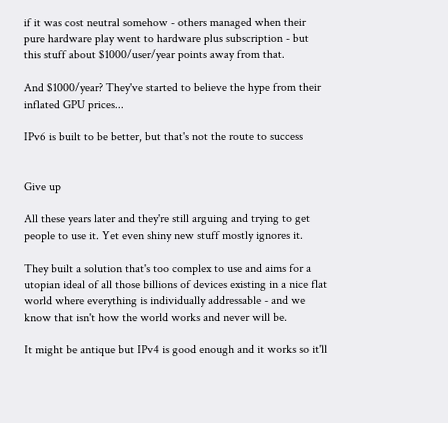if it was cost neutral somehow - others managed when their pure hardware play went to hardware plus subscription - but this stuff about $1000/user/year points away from that.

And $1000/year? They've started to believe the hype from their inflated GPU prices...

IPv6 is built to be better, but that's not the route to success


Give up

All these years later and they're still arguing and trying to get people to use it. Yet even shiny new stuff mostly ignores it.

They built a solution that's too complex to use and aims for a utopian ideal of all those billions of devices existing in a nice flat world where everything is individually addressable - and we know that isn't how the world works and never will be.

It might be antique but IPv4 is good enough and it works so it'll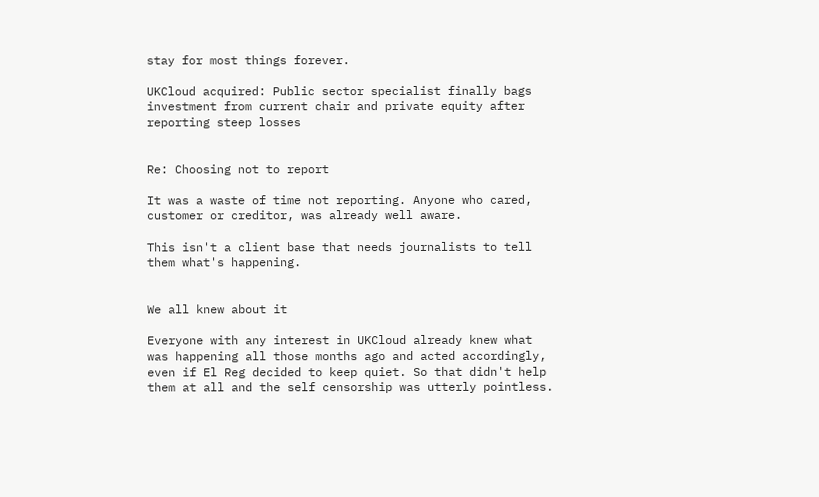stay for most things forever.

UKCloud acquired: Public sector specialist finally bags investment from current chair and private equity after reporting steep losses


Re: Choosing not to report

It was a waste of time not reporting. Anyone who cared, customer or creditor, was already well aware.

This isn't a client base that needs journalists to tell them what's happening.


We all knew about it

Everyone with any interest in UKCloud already knew what was happening all those months ago and acted accordingly, even if El Reg decided to keep quiet. So that didn't help them at all and the self censorship was utterly pointless.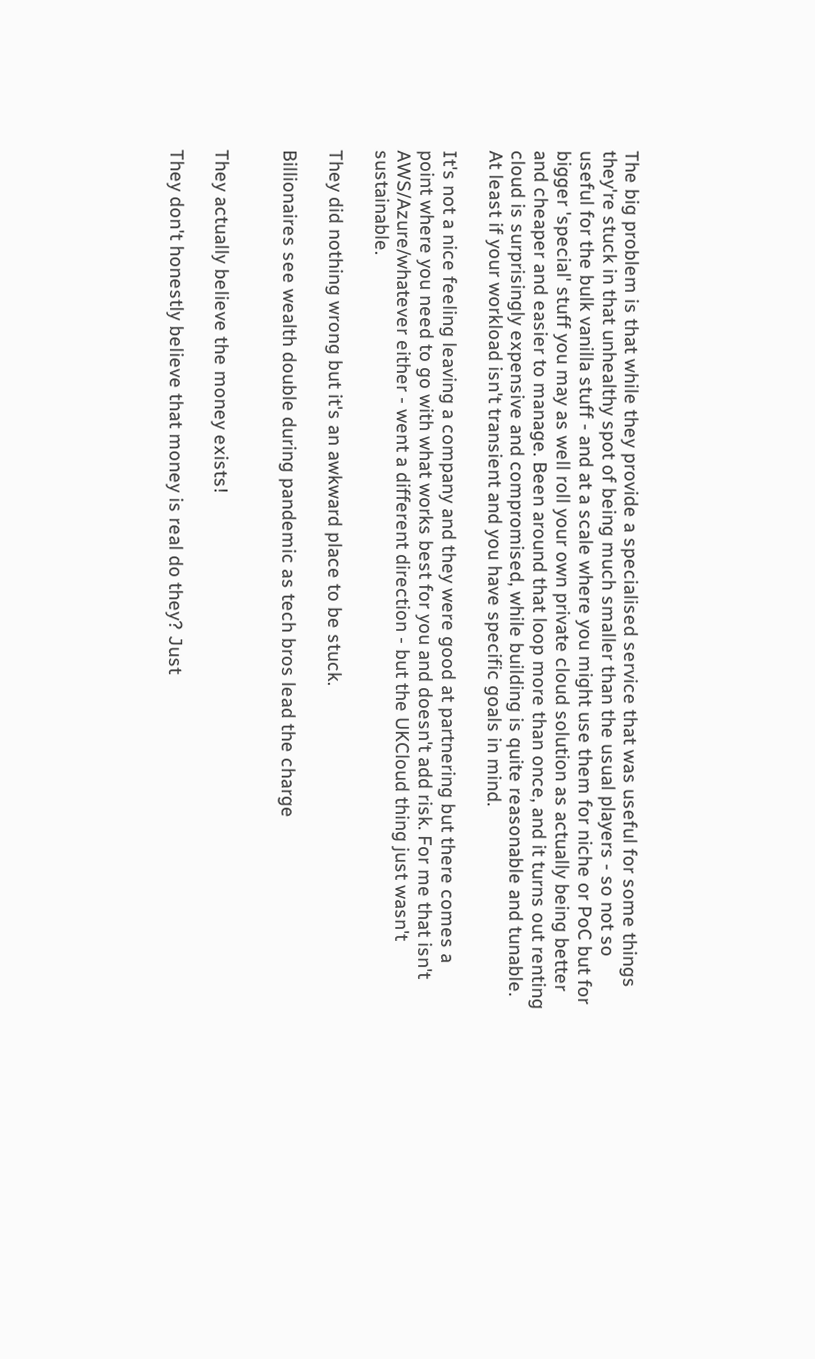The big problem is that while they provide a specialised service that was useful for some things they're stuck in that unhealthy spot of being much smaller than the usual players - so not so useful for the bulk vanilla stuff - and at a scale where you might use them for niche or PoC but for bigger 'special' stuff you may as well roll your own private cloud solution as actually being better and cheaper and easier to manage. Been around that loop more than once, and it turns out renting cloud is surprisingly expensive and compromised, while building is quite reasonable and tunable. At least if your workload isn't transient and you have specific goals in mind.

It's not a nice feeling leaving a company and they were good at partnering but there comes a point where you need to go with what works best for you and doesn't add risk. For me that isn't AWS/Azure/whatever either - went a different direction - but the UKCloud thing just wasn't sustainable.

They did nothing wrong but it's an awkward place to be stuck.

Billionaires see wealth double during pandemic as tech bros lead the charge


They actually believe the money exists!

They don't honestly believe that money is real do they? Just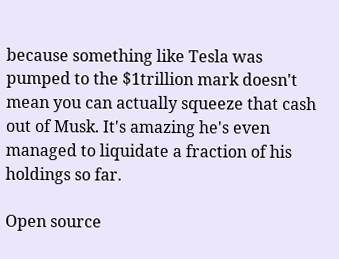because something like Tesla was pumped to the $1trillion mark doesn't mean you can actually squeeze that cash out of Musk. It's amazing he's even managed to liquidate a fraction of his holdings so far.

Open source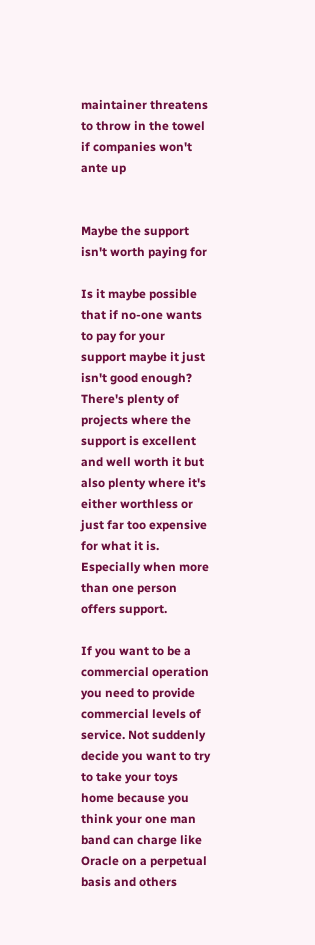maintainer threatens to throw in the towel if companies won't ante up


Maybe the support isn't worth paying for

Is it maybe possible that if no-one wants to pay for your support maybe it just isn't good enough? There's plenty of projects where the support is excellent and well worth it but also plenty where it's either worthless or just far too expensive for what it is. Especially when more than one person offers support.

If you want to be a commercial operation you need to provide commercial levels of service. Not suddenly decide you want to try to take your toys home because you think your one man band can charge like Oracle on a perpetual basis and others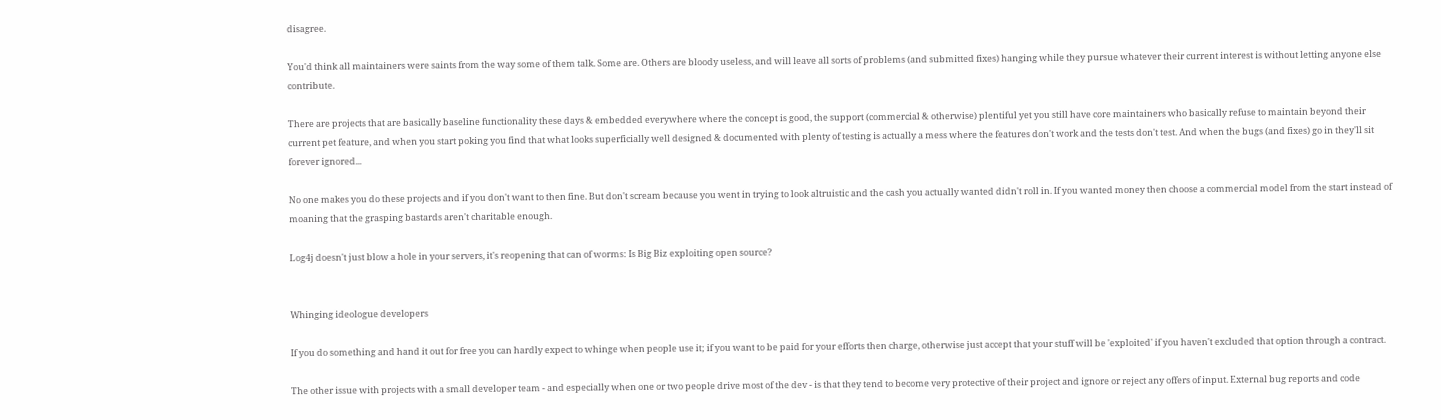disagree.

You'd think all maintainers were saints from the way some of them talk. Some are. Others are bloody useless, and will leave all sorts of problems (and submitted fixes) hanging while they pursue whatever their current interest is without letting anyone else contribute.

There are projects that are basically baseline functionality these days & embedded everywhere where the concept is good, the support (commercial & otherwise) plentiful yet you still have core maintainers who basically refuse to maintain beyond their current pet feature, and when you start poking you find that what looks superficially well designed & documented with plenty of testing is actually a mess where the features don't work and the tests don't test. And when the bugs (and fixes) go in they'll sit forever ignored...

No one makes you do these projects and if you don't want to then fine. But don't scream because you went in trying to look altruistic and the cash you actually wanted didn't roll in. If you wanted money then choose a commercial model from the start instead of moaning that the grasping bastards aren't charitable enough.

Log4j doesn't just blow a hole in your servers, it's reopening that can of worms: Is Big Biz exploiting open source?


Whinging ideologue developers

If you do something and hand it out for free you can hardly expect to whinge when people use it; if you want to be paid for your efforts then charge, otherwise just accept that your stuff will be 'exploited' if you haven't excluded that option through a contract.

The other issue with projects with a small developer team - and especially when one or two people drive most of the dev - is that they tend to become very protective of their project and ignore or reject any offers of input. External bug reports and code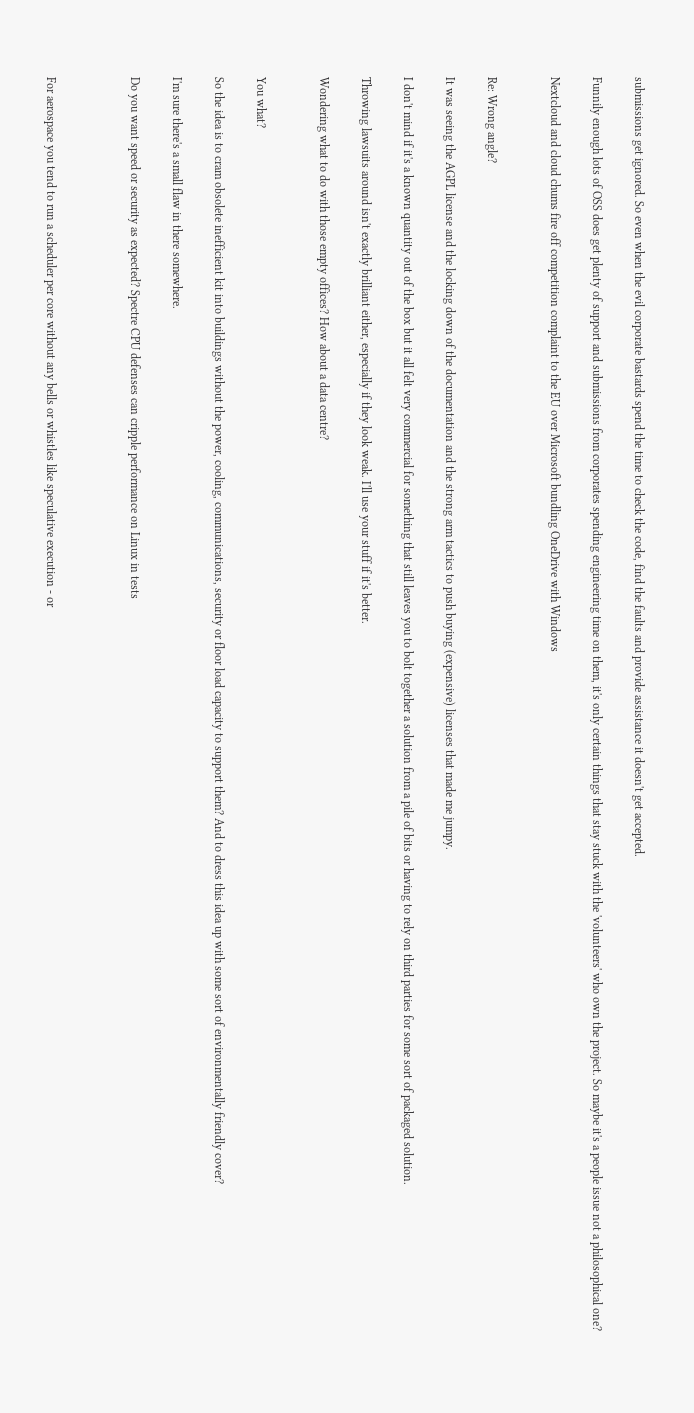submissions get ignored. So even when the evil corporate bastards spend the time to check the code, find the faults and provide assistance it doesn't get accepted.

Funnily enough lots of OSS does get plenty of support and submissions from corporates spending engineering time on them, it's only certain things that stay stuck with the 'volunteers' who own the project. So maybe it's a people issue not a philosophical one?

Nextcloud and cloud chums fire off competition complaint to the EU over Microsoft bundling OneDrive with Windows


Re: Wrong angle?

It was seeing the AGPL license and the locking down of the documentation and the strong arm tactics to push buying (expensive) licenses that made me jumpy.

I don't mind if it's a known quantity out of the box but it all felt very commercial for something that still leaves you to bolt together a solution from a pile of bits or having to rely on third parties for some sort of packaged solution.

Throwing lawsuits around isn't exactly brilliant either, especially if they look weak. I'll use your stuff if it's better.

Wondering what to do with those empty offices? How about a data centre?


You what?

So the idea is to cram obsolete inefficient kit into buildings without the power, cooling, communications, security or floor load capacity to support them? And to dress this idea up with some sort of environmentally friendly cover?

I'm sure there's a small flaw in there somewhere.

Do you want speed or security as expected? Spectre CPU defenses can cripple performance on Linux in tests



For aerospace you tend to run a scheduler per core without any bells or whistles like speculative execution - or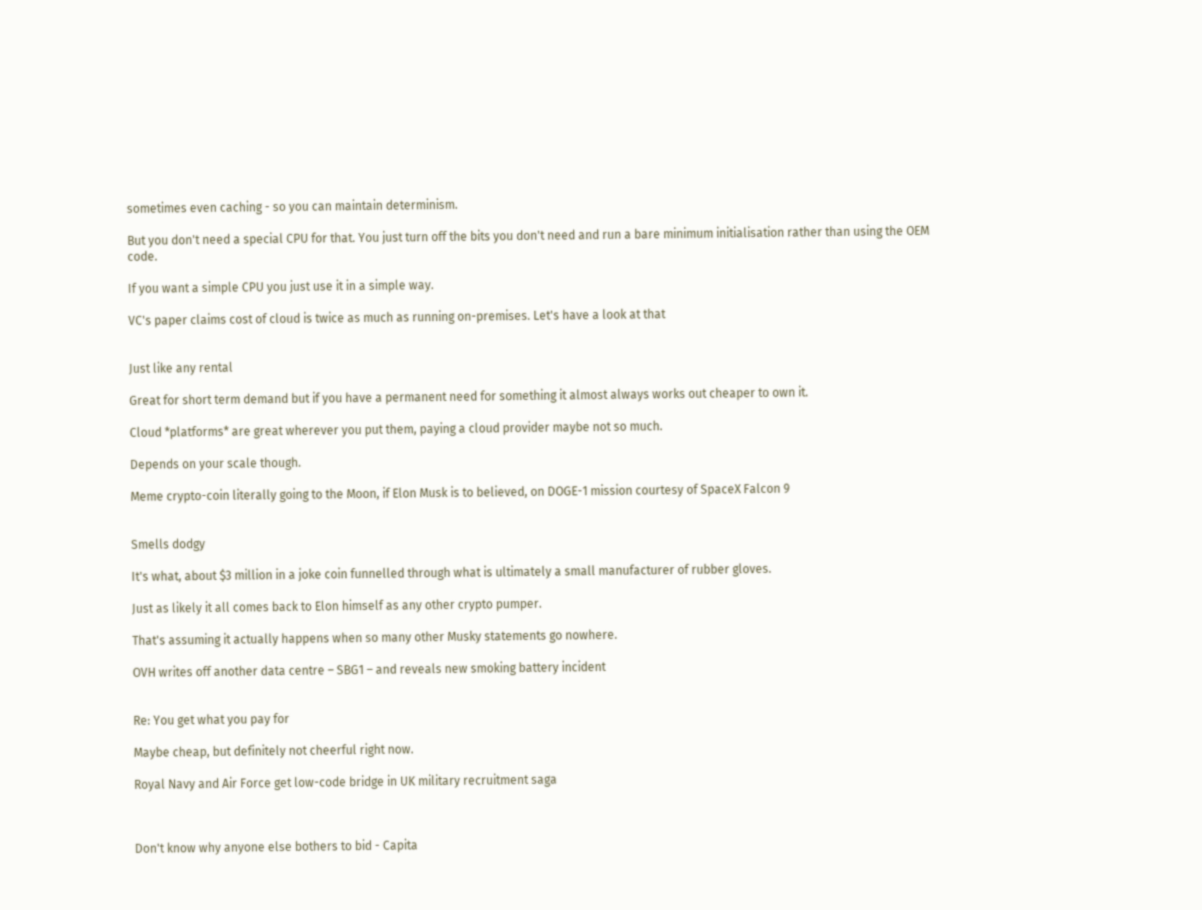sometimes even caching - so you can maintain determinism.

But you don't need a special CPU for that. You just turn off the bits you don't need and run a bare minimum initialisation rather than using the OEM code.

If you want a simple CPU you just use it in a simple way.

VC's paper claims cost of cloud is twice as much as running on-premises. Let's have a look at that


Just like any rental

Great for short term demand but if you have a permanent need for something it almost always works out cheaper to own it.

Cloud *platforms* are great wherever you put them, paying a cloud provider maybe not so much.

Depends on your scale though.

Meme crypto-coin literally going to the Moon, if Elon Musk is to believed, on DOGE-1 mission courtesy of SpaceX Falcon 9


Smells dodgy

It's what, about $3 million in a joke coin funnelled through what is ultimately a small manufacturer of rubber gloves.

Just as likely it all comes back to Elon himself as any other crypto pumper.

That's assuming it actually happens when so many other Musky statements go nowhere.

OVH writes off another data centre – SBG1 – and reveals new smoking battery incident


Re: You get what you pay for

Maybe cheap, but definitely not cheerful right now.

Royal Navy and Air Force get low-code bridge in UK military recruitment saga



Don't know why anyone else bothers to bid - Capita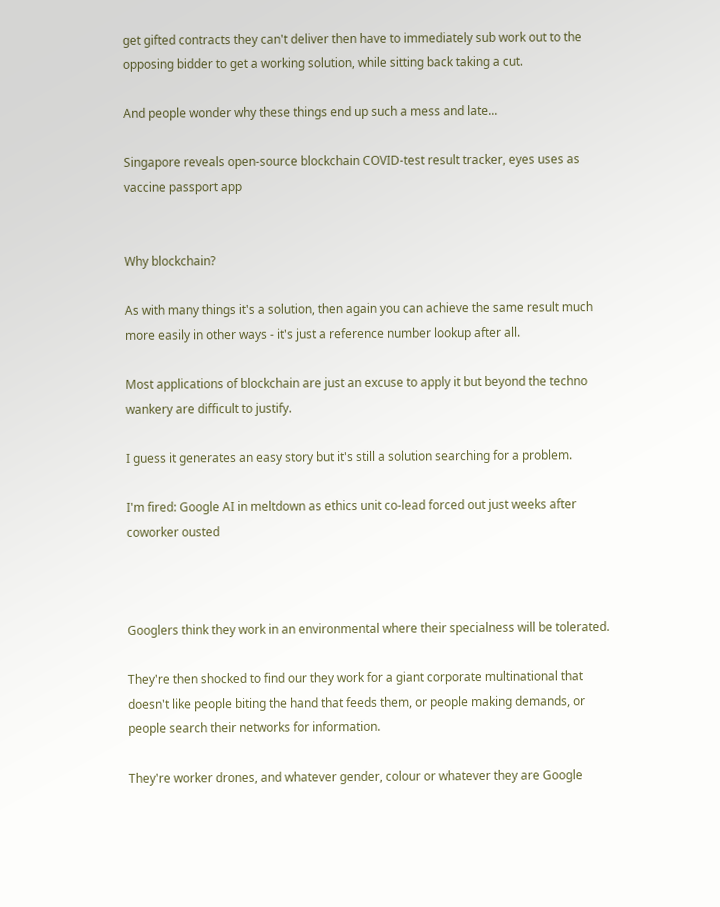get gifted contracts they can't deliver then have to immediately sub work out to the opposing bidder to get a working solution, while sitting back taking a cut.

And people wonder why these things end up such a mess and late...

Singapore reveals open-source blockchain COVID-test result tracker, eyes uses as vaccine passport app


Why blockchain?

As with many things it's a solution, then again you can achieve the same result much more easily in other ways - it's just a reference number lookup after all.

Most applications of blockchain are just an excuse to apply it but beyond the techno wankery are difficult to justify.

I guess it generates an easy story but it's still a solution searching for a problem.

I'm fired: Google AI in meltdown as ethics unit co-lead forced out just weeks after coworker ousted



Googlers think they work in an environmental where their specialness will be tolerated.

They're then shocked to find our they work for a giant corporate multinational that doesn't like people biting the hand that feeds them, or people making demands, or people search their networks for information.

They're worker drones, and whatever gender, colour or whatever they are Google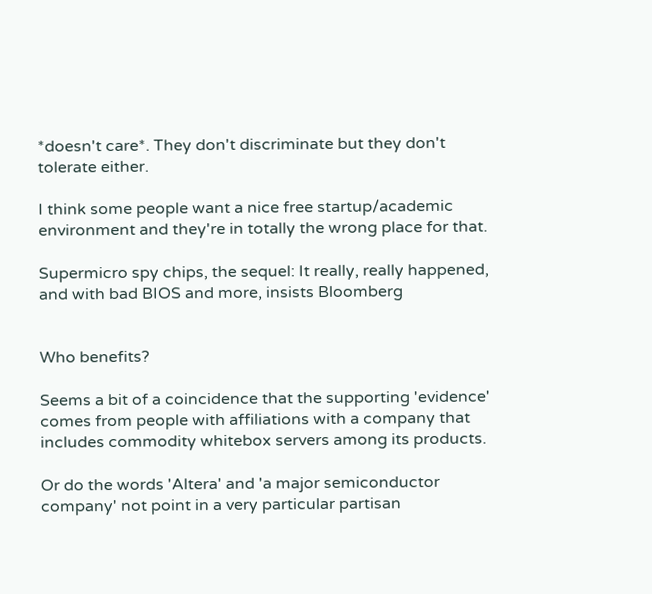*doesn't care*. They don't discriminate but they don't tolerate either.

I think some people want a nice free startup/academic environment and they're in totally the wrong place for that.

Supermicro spy chips, the sequel: It really, really happened, and with bad BIOS and more, insists Bloomberg


Who benefits?

Seems a bit of a coincidence that the supporting 'evidence' comes from people with affiliations with a company that includes commodity whitebox servers among its products.

Or do the words 'Altera' and 'a major semiconductor company' not point in a very particular partisan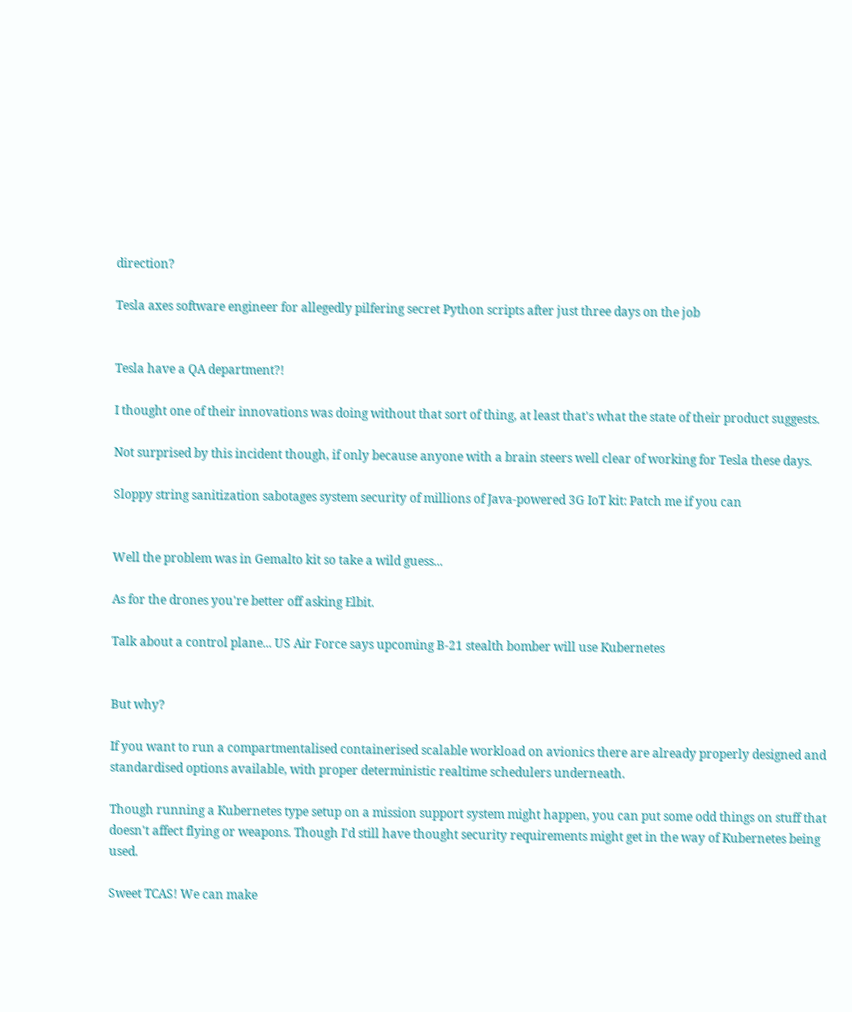direction?

Tesla axes software engineer for allegedly pilfering secret Python scripts after just three days on the job


Tesla have a QA department?!

I thought one of their innovations was doing without that sort of thing, at least that's what the state of their product suggests.

Not surprised by this incident though, if only because anyone with a brain steers well clear of working for Tesla these days.

Sloppy string sanitization sabotages system security of millions of Java-powered 3G IoT kit: Patch me if you can


Well the problem was in Gemalto kit so take a wild guess...

As for the drones you're better off asking Elbit.

Talk about a control plane... US Air Force says upcoming B-21 stealth bomber will use Kubernetes


But why?

If you want to run a compartmentalised containerised scalable workload on avionics there are already properly designed and standardised options available, with proper deterministic realtime schedulers underneath.

Though running a Kubernetes type setup on a mission support system might happen, you can put some odd things on stuff that doesn't affect flying or weapons. Though I'd still have thought security requirements might get in the way of Kubernetes being used.

Sweet TCAS! We can make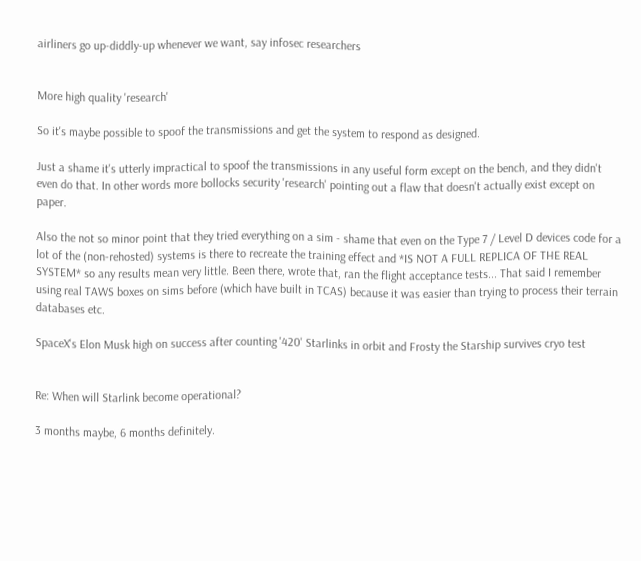airliners go up-diddly-up whenever we want, say infosec researchers


More high quality 'research'

So it's maybe possible to spoof the transmissions and get the system to respond as designed.

Just a shame it's utterly impractical to spoof the transmissions in any useful form except on the bench, and they didn't even do that. In other words more bollocks security 'research' pointing out a flaw that doesn't actually exist except on paper.

Also the not so minor point that they tried everything on a sim - shame that even on the Type 7 / Level D devices code for a lot of the (non-rehosted) systems is there to recreate the training effect and *IS NOT A FULL REPLICA OF THE REAL SYSTEM* so any results mean very little. Been there, wrote that, ran the flight acceptance tests... That said I remember using real TAWS boxes on sims before (which have built in TCAS) because it was easier than trying to process their terrain databases etc.

SpaceX's Elon Musk high on success after counting '420' Starlinks in orbit and Frosty the Starship survives cryo test


Re: When will Starlink become operational?

3 months maybe, 6 months definitely.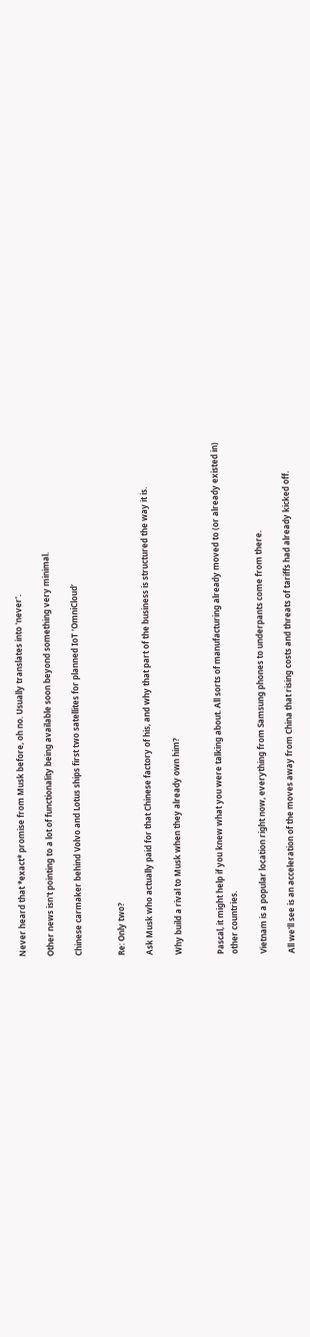Never heard that *exact* promise from Musk before, oh no. Usually translates into 'never'.

Other news isn't pointing to a lot of functionality being available soon beyond something very minimal.

Chinese carmaker behind Volvo and Lotus ships first two satellites for planned IoT ‘OmniCloud’


Re: Only two?

Ask Musk who actually paid for that Chinese factory of his, and why that part of the business is structured the way it is.

Why build a rival to Musk when they already own him?


Pascal, it might help if you knew what you were talking about. All sorts of manufacturing already moved to (or already existed in) other countries.

Vietnam is a popular location right now, everything from Samsung phones to underpants come from there.

All we'll see is an acceleration of the moves away from China that rising costs and threats of tariffs had already kicked off.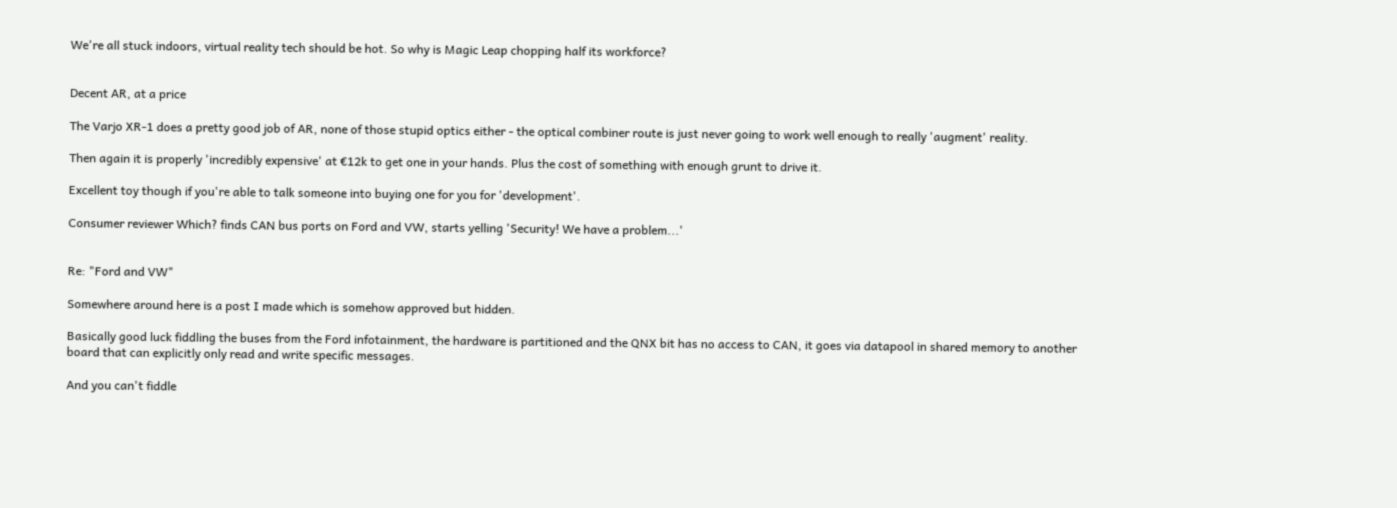We're all stuck indoors, virtual reality tech should be hot. So why is Magic Leap chopping half its workforce?


Decent AR, at a price

The Varjo XR-1 does a pretty good job of AR, none of those stupid optics either - the optical combiner route is just never going to work well enough to really 'augment' reality.

Then again it is properly 'incredibly expensive' at €12k to get one in your hands. Plus the cost of something with enough grunt to drive it.

Excellent toy though if you're able to talk someone into buying one for you for 'development'.

Consumer reviewer Which? finds CAN bus ports on Ford and VW, starts yelling 'Security! We have a problem...'


Re: "Ford and VW"

Somewhere around here is a post I made which is somehow approved but hidden.

Basically good luck fiddling the buses from the Ford infotainment, the hardware is partitioned and the QNX bit has no access to CAN, it goes via datapool in shared memory to another board that can explicitly only read and write specific messages.

And you can't fiddle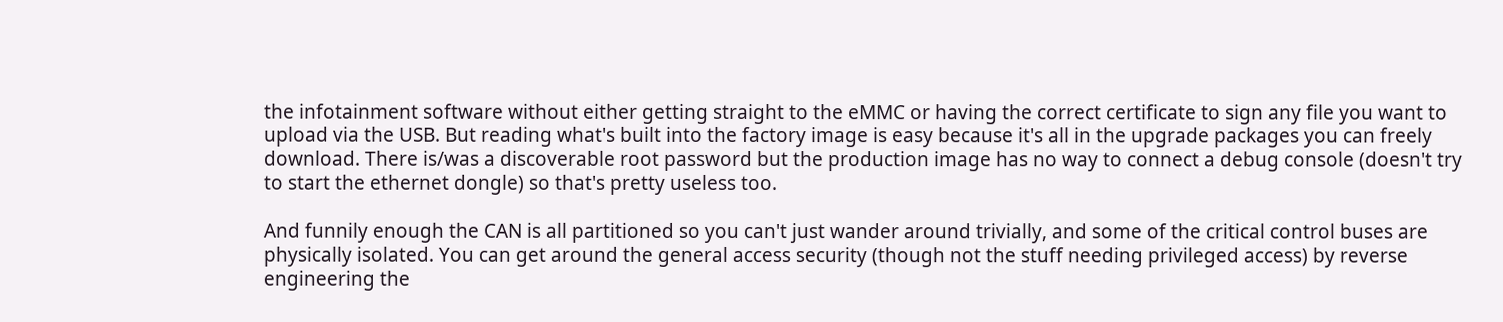the infotainment software without either getting straight to the eMMC or having the correct certificate to sign any file you want to upload via the USB. But reading what's built into the factory image is easy because it's all in the upgrade packages you can freely download. There is/was a discoverable root password but the production image has no way to connect a debug console (doesn't try to start the ethernet dongle) so that's pretty useless too.

And funnily enough the CAN is all partitioned so you can't just wander around trivially, and some of the critical control buses are physically isolated. You can get around the general access security (though not the stuff needing privileged access) by reverse engineering the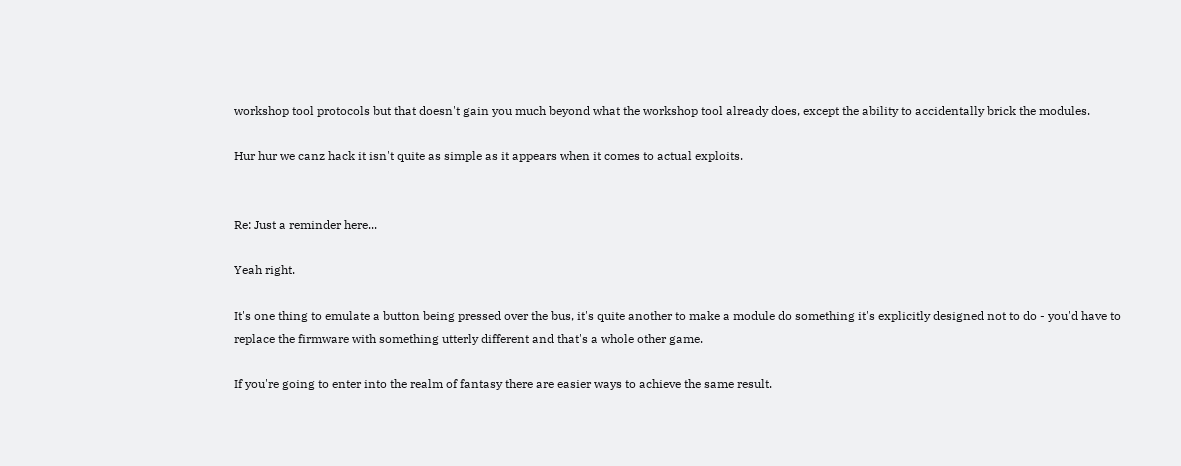workshop tool protocols but that doesn't gain you much beyond what the workshop tool already does, except the ability to accidentally brick the modules.

Hur hur we canz hack it isn't quite as simple as it appears when it comes to actual exploits.


Re: Just a reminder here...

Yeah right.

It's one thing to emulate a button being pressed over the bus, it's quite another to make a module do something it's explicitly designed not to do - you'd have to replace the firmware with something utterly different and that's a whole other game.

If you're going to enter into the realm of fantasy there are easier ways to achieve the same result.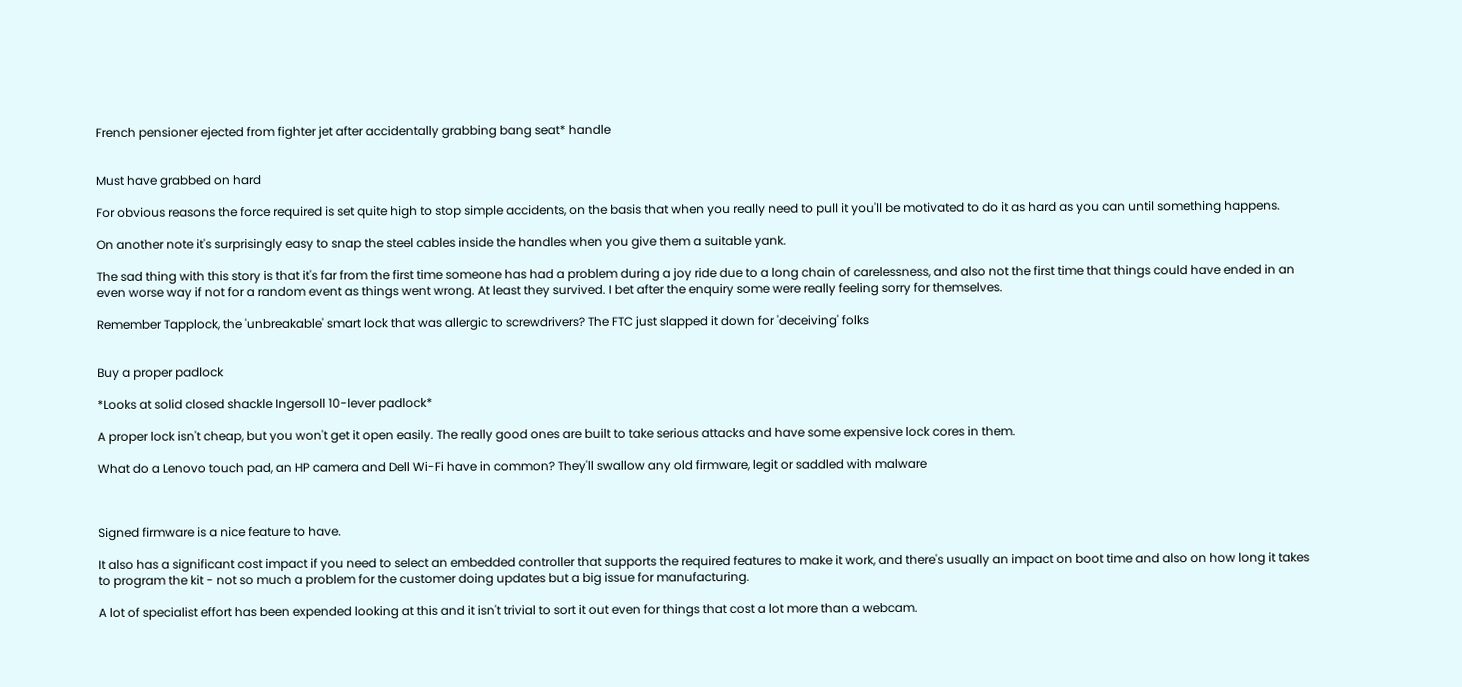French pensioner ejected from fighter jet after accidentally grabbing bang seat* handle


Must have grabbed on hard

For obvious reasons the force required is set quite high to stop simple accidents, on the basis that when you really need to pull it you'll be motivated to do it as hard as you can until something happens.

On another note it's surprisingly easy to snap the steel cables inside the handles when you give them a suitable yank.

The sad thing with this story is that it's far from the first time someone has had a problem during a joy ride due to a long chain of carelessness, and also not the first time that things could have ended in an even worse way if not for a random event as things went wrong. At least they survived. I bet after the enquiry some were really feeling sorry for themselves.

Remember Tapplock, the 'unbreakable' smart lock that was allergic to screwdrivers? The FTC just slapped it down for 'deceiving' folks


Buy a proper padlock

*Looks at solid closed shackle Ingersoll 10-lever padlock*

A proper lock isn't cheap, but you won't get it open easily. The really good ones are built to take serious attacks and have some expensive lock cores in them.

What do a Lenovo touch pad, an HP camera and Dell Wi-Fi have in common? They'll swallow any old firmware, legit or saddled with malware



Signed firmware is a nice feature to have.

It also has a significant cost impact if you need to select an embedded controller that supports the required features to make it work, and there's usually an impact on boot time and also on how long it takes to program the kit - not so much a problem for the customer doing updates but a big issue for manufacturing.

A lot of specialist effort has been expended looking at this and it isn't trivial to sort it out even for things that cost a lot more than a webcam.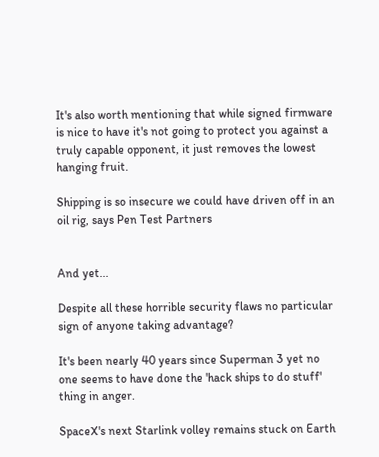It's also worth mentioning that while signed firmware is nice to have it's not going to protect you against a truly capable opponent, it just removes the lowest hanging fruit.

Shipping is so insecure we could have driven off in an oil rig, says Pen Test Partners


And yet...

Despite all these horrible security flaws no particular sign of anyone taking advantage?

It's been nearly 40 years since Superman 3 yet no one seems to have done the 'hack ships to do stuff' thing in anger.

SpaceX's next Starlink volley remains stuck on Earth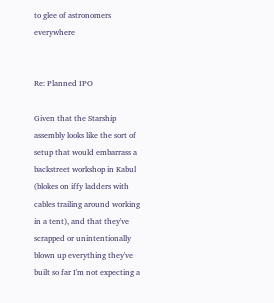to glee of astronomers everywhere


Re: Planned IPO

Given that the Starship assembly looks like the sort of setup that would embarrass a backstreet workshop in Kabul (blokes on iffy ladders with cables trailing around working in a tent), and that they've scrapped or unintentionally blown up everything they've built so far I'm not expecting a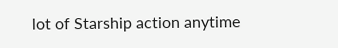lot of Starship action anytime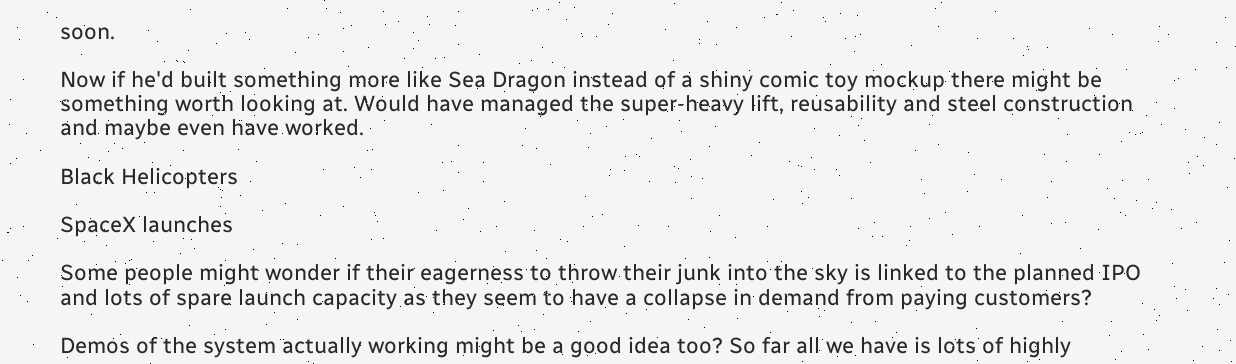soon.

Now if he'd built something more like Sea Dragon instead of a shiny comic toy mockup there might be something worth looking at. Would have managed the super-heavy lift, reusability and steel construction and maybe even have worked.

Black Helicopters

SpaceX launches

Some people might wonder if their eagerness to throw their junk into the sky is linked to the planned IPO and lots of spare launch capacity as they seem to have a collapse in demand from paying customers?

Demos of the system actually working might be a good idea too? So far all we have is lots of highly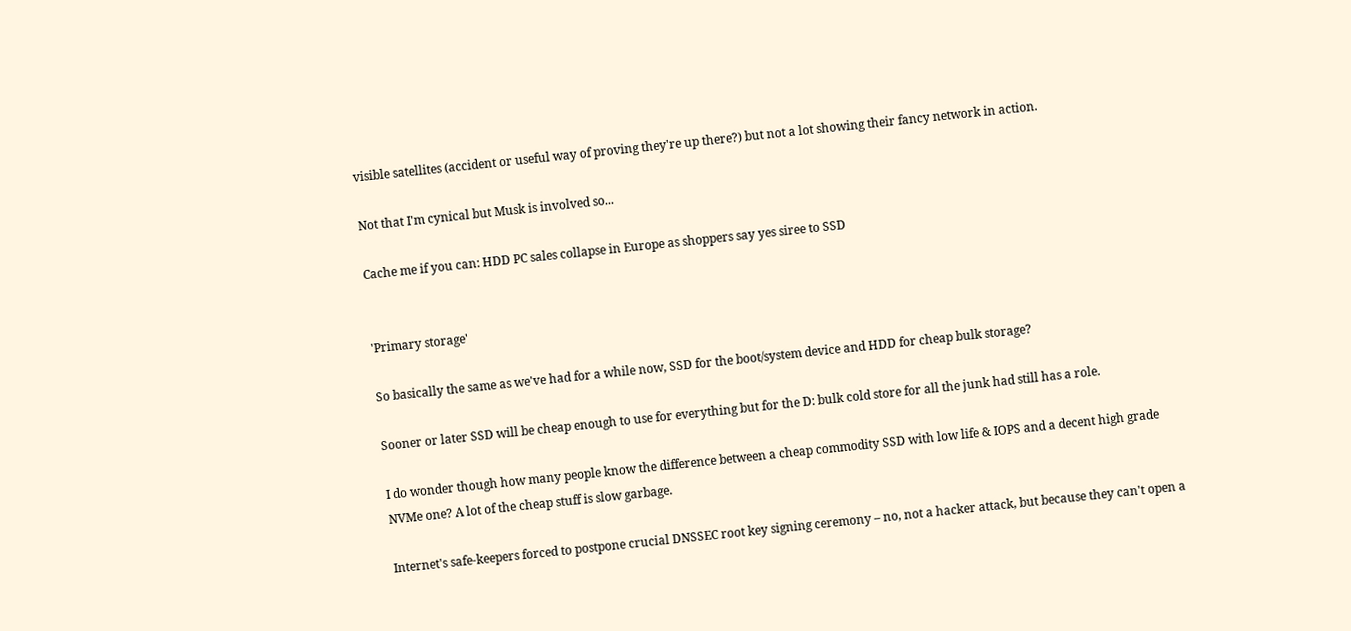visible satellites (accident or useful way of proving they're up there?) but not a lot showing their fancy network in action.

Not that I'm cynical but Musk is involved so...

Cache me if you can: HDD PC sales collapse in Europe as shoppers say yes siree to SSD


'Primary storage'

So basically the same as we've had for a while now, SSD for the boot/system device and HDD for cheap bulk storage?

Sooner or later SSD will be cheap enough to use for everything but for the D: bulk cold store for all the junk had still has a role.

I do wonder though how many people know the difference between a cheap commodity SSD with low life & IOPS and a decent high grade NVMe one? A lot of the cheap stuff is slow garbage.

Internet's safe-keepers forced to postpone crucial DNSSEC root key signing ceremony – no, not a hacker attack, but because they can't open a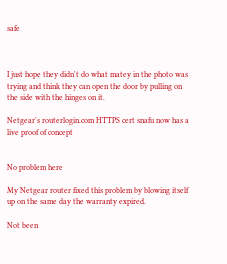safe



I just hope they didn't do what matey in the photo was trying and think they can open the door by pulling on the side with the hinges on it.

Netgear's routerlogin.com HTTPS cert snafu now has a live proof of concept


No problem here

My Netgear router fixed this problem by blowing itself up on the same day the warranty expired.

Not been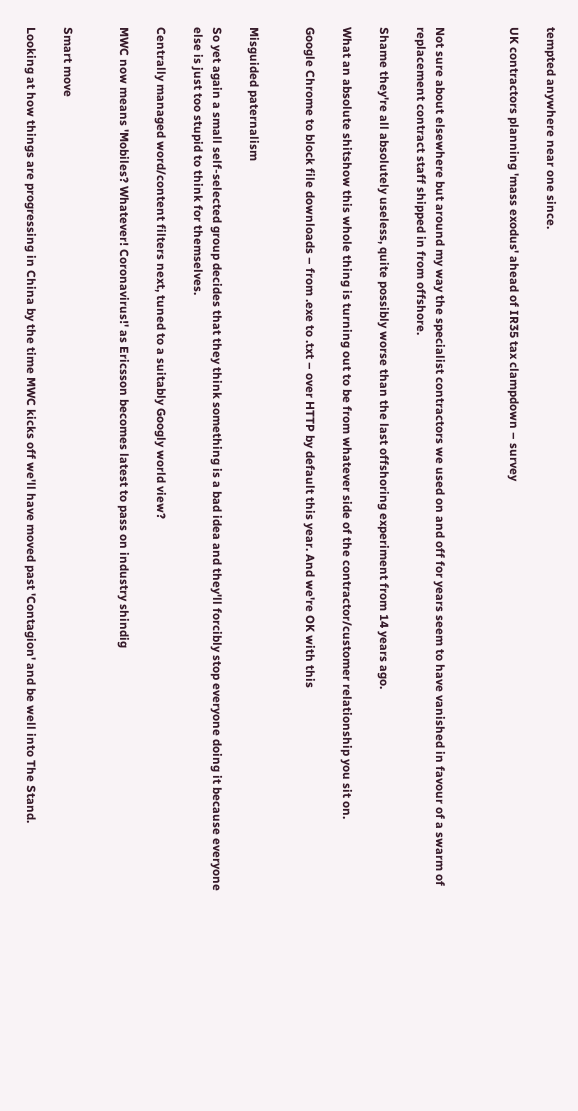tempted anywhere near one since.

UK contractors planning 'mass exodus' ahead of IR35 tax clampdown – survey



Not sure about elsewhere but around my way the specialist contractors we used on and off for years seem to have vanished in favour of a swarm of replacement contract staff shipped in from offshore.

Shame they're all absolutely useless, quite possibly worse than the last offshoring experiment from 14 years ago.

What an absolute shitshow this whole thing is turning out to be from whatever side of the contractor/customer relationship you sit on.

Google Chrome to block file downloads – from .exe to .txt – over HTTP by default this year. And we're OK with this


Misguided paternalism

So yet again a small self-selected group decides that they think something is a bad idea and they'll forcibly stop everyone doing it because everyone else is just too stupid to think for themselves.

Centrally managed word/content filters next, tuned to a suitably Googly world view?

MWC now means 'Mobiles? Whatever! Coronavirus!' as Ericsson becomes latest to pass on industry shindig


Smart move

Looking at how things are progressing in China by the time MWC kicks off we'll have moved past 'Contagion' and be well into The Stand.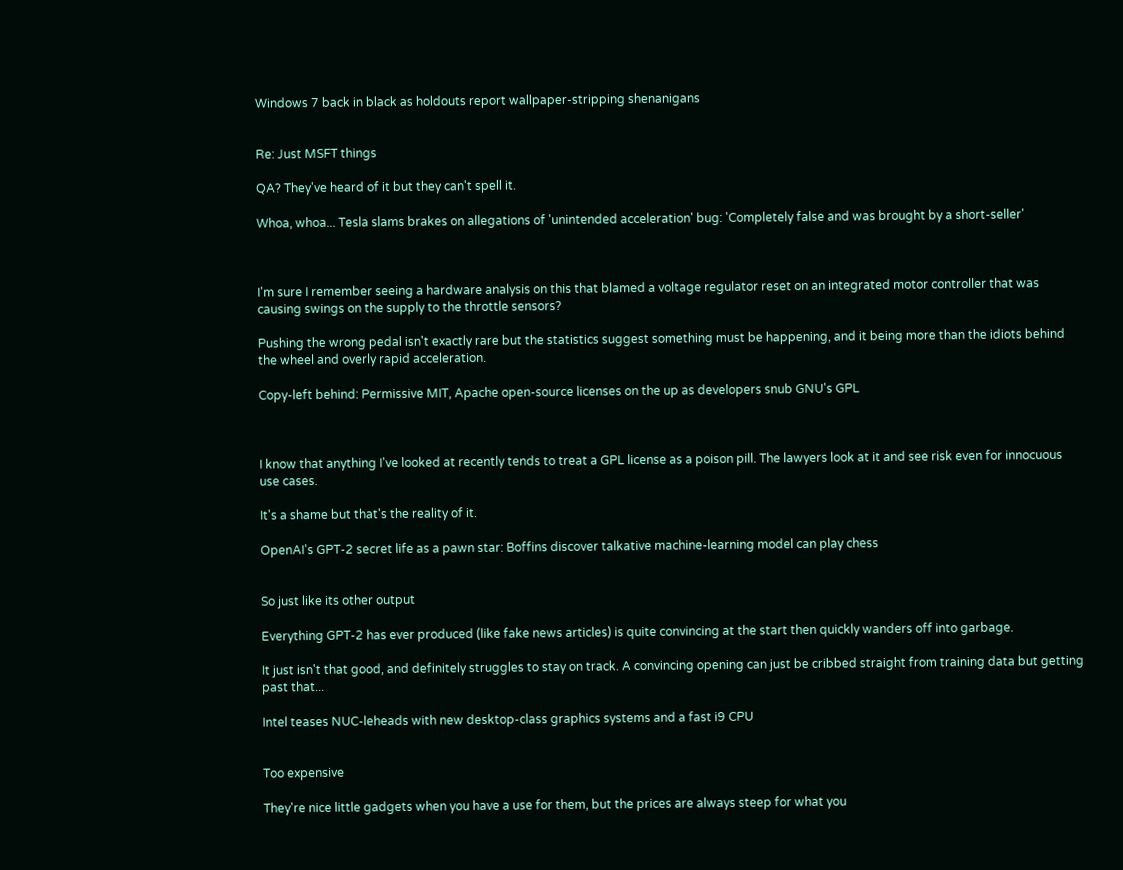Windows 7 back in black as holdouts report wallpaper-stripping shenanigans


Re: Just MSFT things

QA? They've heard of it but they can't spell it.

Whoa, whoa... Tesla slams brakes on allegations of 'unintended acceleration' bug: 'Completely false and was brought by a short-seller'



I'm sure I remember seeing a hardware analysis on this that blamed a voltage regulator reset on an integrated motor controller that was causing swings on the supply to the throttle sensors?

Pushing the wrong pedal isn't exactly rare but the statistics suggest something must be happening, and it being more than the idiots behind the wheel and overly rapid acceleration.

Copy-left behind: Permissive MIT, Apache open-source licenses on the up as developers snub GNU's GPL



I know that anything I've looked at recently tends to treat a GPL license as a poison pill. The lawyers look at it and see risk even for innocuous use cases.

It's a shame but that's the reality of it.

OpenAI's GPT-2 secret life as a pawn star: Boffins discover talkative machine-learning model can play chess


So just like its other output

Everything GPT-2 has ever produced (like fake news articles) is quite convincing at the start then quickly wanders off into garbage.

It just isn't that good, and definitely struggles to stay on track. A convincing opening can just be cribbed straight from training data but getting past that...

Intel teases NUC-leheads with new desktop-class graphics systems and a fast i9 CPU


Too expensive

They're nice little gadgets when you have a use for them, but the prices are always steep for what you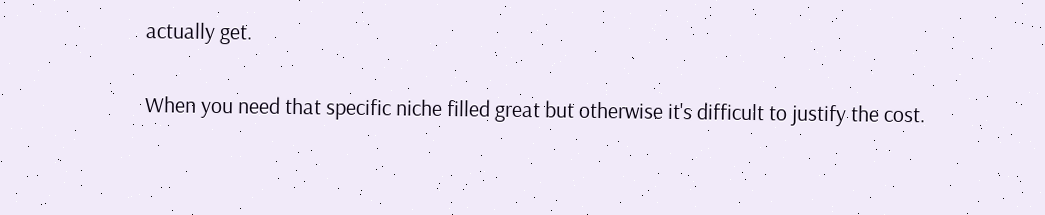actually get.

When you need that specific niche filled great but otherwise it's difficult to justify the cost.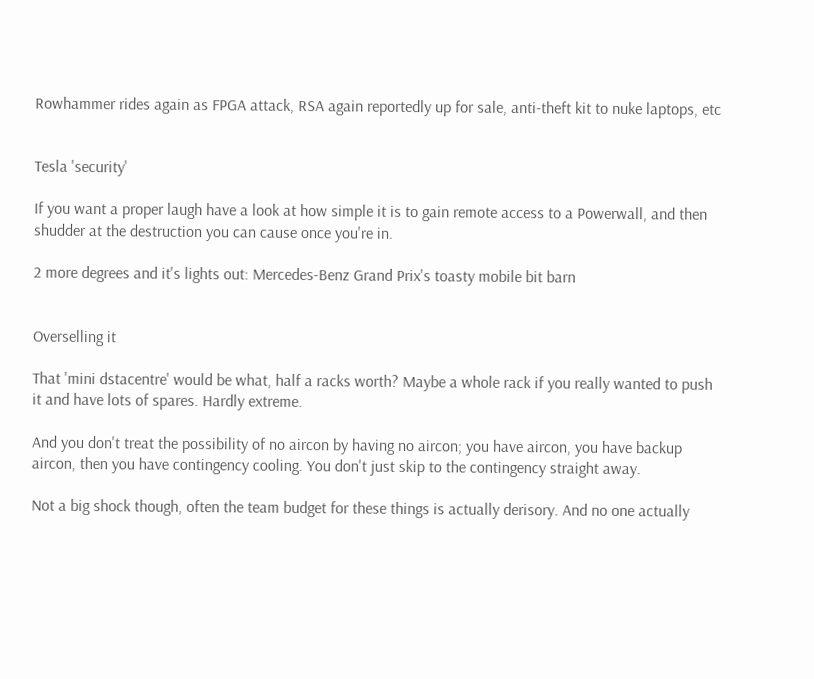Rowhammer rides again as FPGA attack, RSA again reportedly up for sale, anti-theft kit to nuke laptops, etc


Tesla 'security'

If you want a proper laugh have a look at how simple it is to gain remote access to a Powerwall, and then shudder at the destruction you can cause once you're in.

2 more degrees and it's lights out: Mercedes-Benz Grand Prix's toasty mobile bit barn


Overselling it

That 'mini dstacentre' would be what, half a racks worth? Maybe a whole rack if you really wanted to push it and have lots of spares. Hardly extreme.

And you don't treat the possibility of no aircon by having no aircon; you have aircon, you have backup aircon, then you have contingency cooling. You don't just skip to the contingency straight away.

Not a big shock though, often the team budget for these things is actually derisory. And no one actually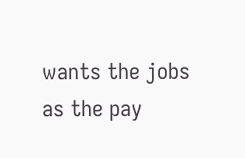wants the jobs as the pay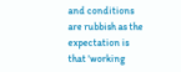and conditions are rubbish as the expectation is that 'working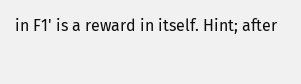in F1' is a reward in itself. Hint; after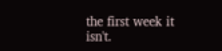the first week it isn't.